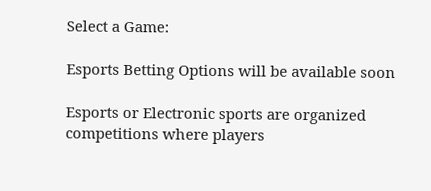Select a Game:

Esports Betting Options will be available soon

Esports or Electronic sports are organized competitions where players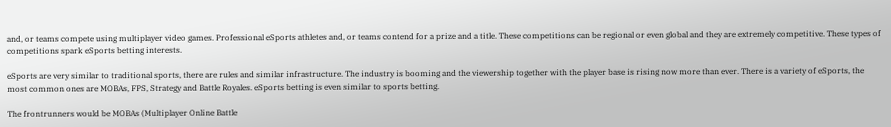and, or teams compete using multiplayer video games. Professional eSports athletes and, or teams contend for a prize and a title. These competitions can be regional or even global and they are extremely competitive. These types of competitions spark eSports betting interests.

eSports are very similar to traditional sports, there are rules and similar infrastructure. The industry is booming and the viewership together with the player base is rising now more than ever. There is a variety of eSports, the most common ones are MOBAs, FPS, Strategy and Battle Royales. eSports betting is even similar to sports betting.

The frontrunners would be MOBAs (Multiplayer Online Battle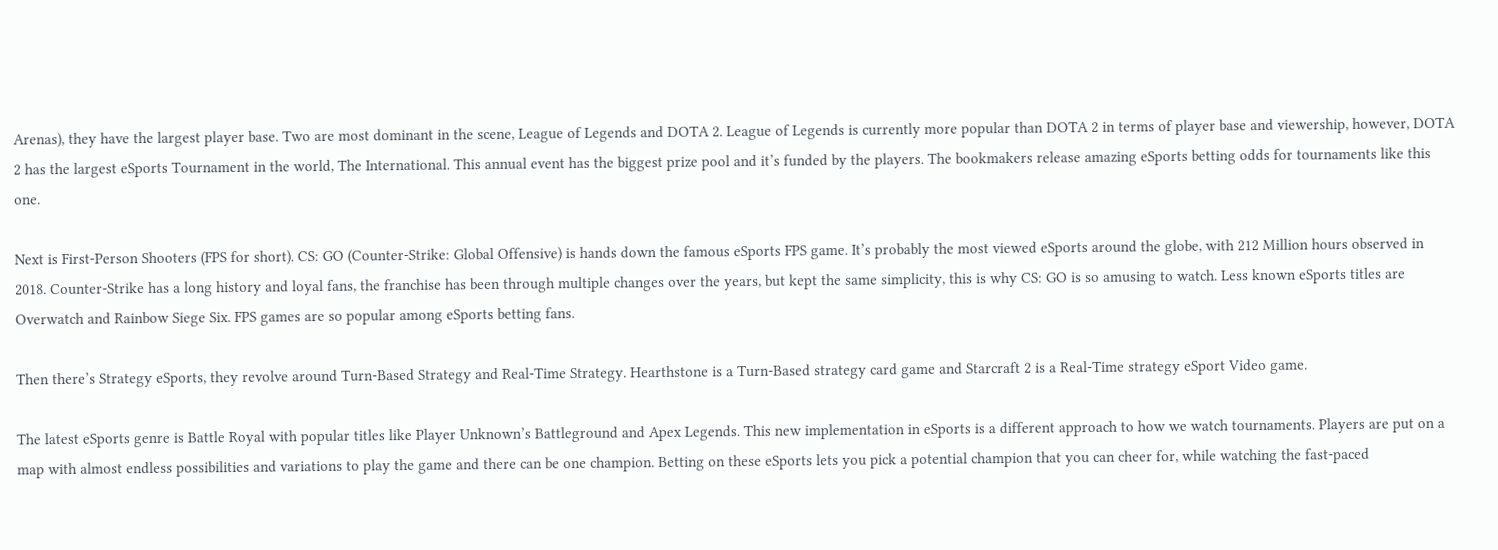Arenas), they have the largest player base. Two are most dominant in the scene, League of Legends and DOTA 2. League of Legends is currently more popular than DOTA 2 in terms of player base and viewership, however, DOTA 2 has the largest eSports Tournament in the world, The International. This annual event has the biggest prize pool and it’s funded by the players. The bookmakers release amazing eSports betting odds for tournaments like this one.

Next is First-Person Shooters (FPS for short). CS: GO (Counter-Strike: Global Offensive) is hands down the famous eSports FPS game. It’s probably the most viewed eSports around the globe, with 212 Million hours observed in 2018. Counter-Strike has a long history and loyal fans, the franchise has been through multiple changes over the years, but kept the same simplicity, this is why CS: GO is so amusing to watch. Less known eSports titles are Overwatch and Rainbow Siege Six. FPS games are so popular among eSports betting fans.

Then there’s Strategy eSports, they revolve around Turn-Based Strategy and Real-Time Strategy. Hearthstone is a Turn-Based strategy card game and Starcraft 2 is a Real-Time strategy eSport Video game.

The latest eSports genre is Battle Royal with popular titles like Player Unknown’s Battleground and Apex Legends. This new implementation in eSports is a different approach to how we watch tournaments. Players are put on a map with almost endless possibilities and variations to play the game and there can be one champion. Betting on these eSports lets you pick a potential champion that you can cheer for, while watching the fast-paced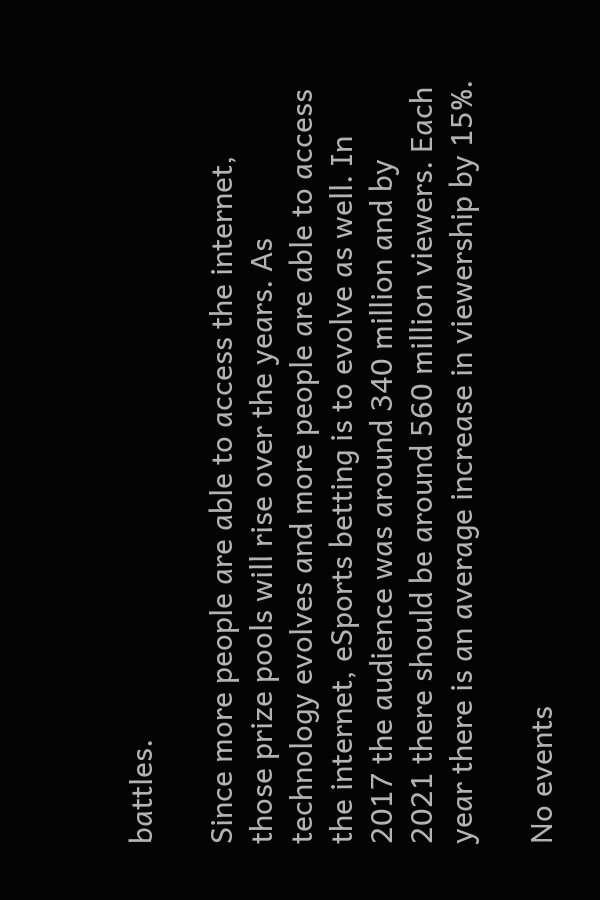battles.

Since more people are able to access the internet, those prize pools will rise over the years. As technology evolves and more people are able to access the internet, eSports betting is to evolve as well. In 2017 the audience was around 340 million and by 2021 there should be around 560 million viewers. Each year there is an average increase in viewership by 15%.

No events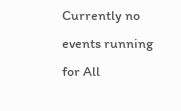Currently no events running for All